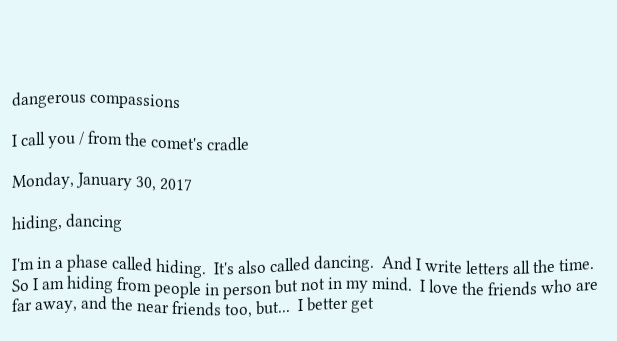dangerous compassions

I call you / from the comet's cradle

Monday, January 30, 2017

hiding, dancing

I'm in a phase called hiding.  It's also called dancing.  And I write letters all the time.  So I am hiding from people in person but not in my mind.  I love the friends who are far away, and the near friends too, but...  I better get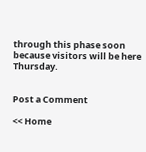through this phase soon because visitors will be here Thursday.


Post a Comment

<< Home